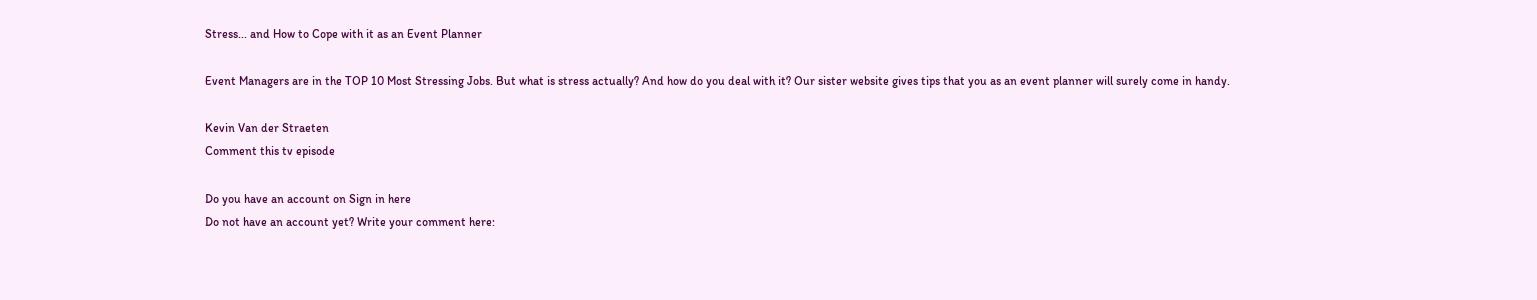Stress... and How to Cope with it as an Event Planner

Event Managers are in the TOP 10 Most Stressing Jobs. But what is stress actually? And how do you deal with it? Our sister website gives tips that you as an event planner will surely come in handy.

Kevin Van der Straeten
Comment this tv episode

Do you have an account on Sign in here
Do not have an account yet? Write your comment here: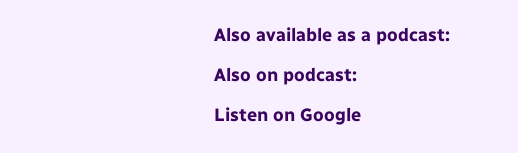Also available as a podcast:

Also on podcast:

Listen on Google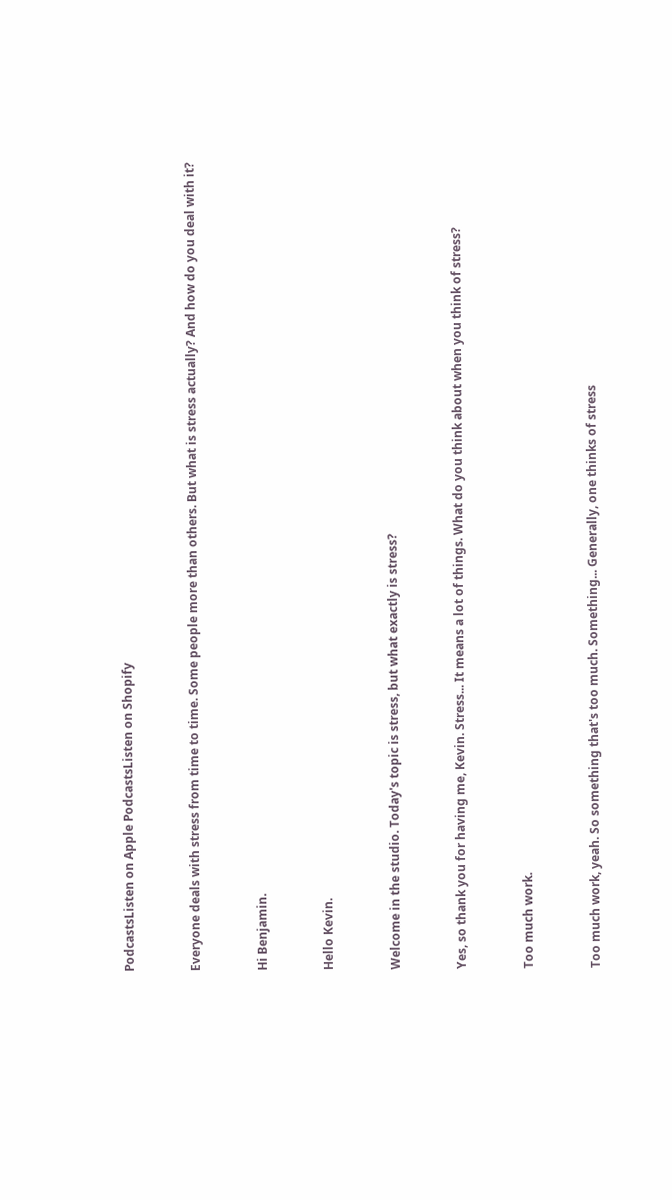PodcastsListen on Apple PodcastsListen on Shopify


Everyone deals with stress from time to time. Some people more than others. But what is stress actually? And how do you deal with it?


Hi Benjamin.


Hello Kevin.


Welcome in the studio. Today's topic is stress, but what exactly is stress?


Yes, so thank you for having me, Kevin. Stress... It means a lot of things. What do you think about when you think of stress?


Too much work.


Too much work, yeah. So something that's too much. Something... Generally, one thinks of stress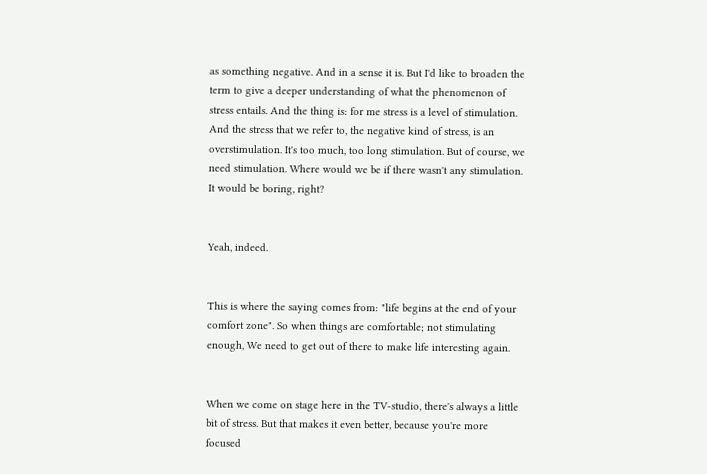as something negative. And in a sense it is. But I'd like to broaden the term to give a deeper understanding of what the phenomenon of stress entails. And the thing is: for me stress is a level of stimulation. And the stress that we refer to, the negative kind of stress, is an overstimulation. It's too much, too long stimulation. But of course, we need stimulation. Where would we be if there wasn't any stimulation. It would be boring, right?


Yeah, indeed.


This is where the saying comes from: "life begins at the end of your comfort zone". So when things are comfortable; not stimulating enough, We need to get out of there to make life interesting again.


When we come on stage here in the TV-studio, there's always a little bit of stress. But that makes it even better, because you're more focused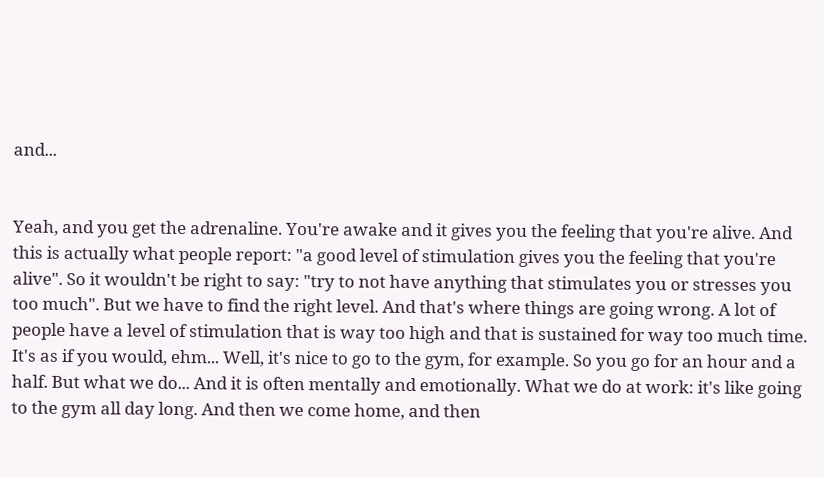and...


Yeah, and you get the adrenaline. You're awake and it gives you the feeling that you're alive. And this is actually what people report: "a good level of stimulation gives you the feeling that you're alive". So it wouldn't be right to say: "try to not have anything that stimulates you or stresses you too much". But we have to find the right level. And that's where things are going wrong. A lot of people have a level of stimulation that is way too high and that is sustained for way too much time. It's as if you would, ehm... Well, it's nice to go to the gym, for example. So you go for an hour and a half. But what we do... And it is often mentally and emotionally. What we do at work: it's like going to the gym all day long. And then we come home, and then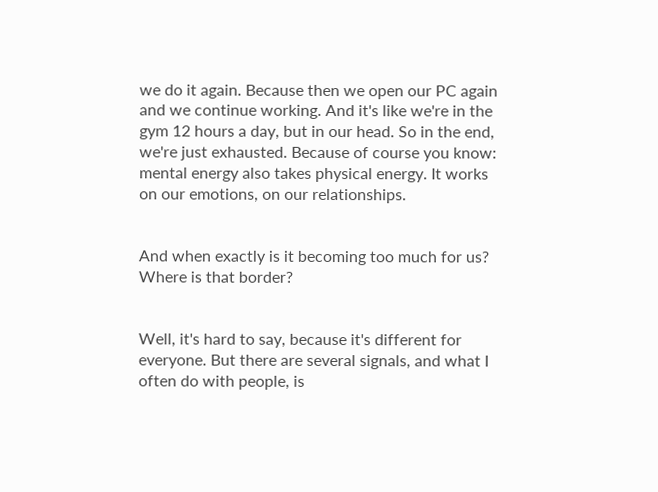we do it again. Because then we open our PC again and we continue working. And it's like we're in the gym 12 hours a day, but in our head. So in the end, we're just exhausted. Because of course you know: mental energy also takes physical energy. It works on our emotions, on our relationships.


And when exactly is it becoming too much for us? Where is that border?


Well, it's hard to say, because it's different for everyone. But there are several signals, and what I often do with people, is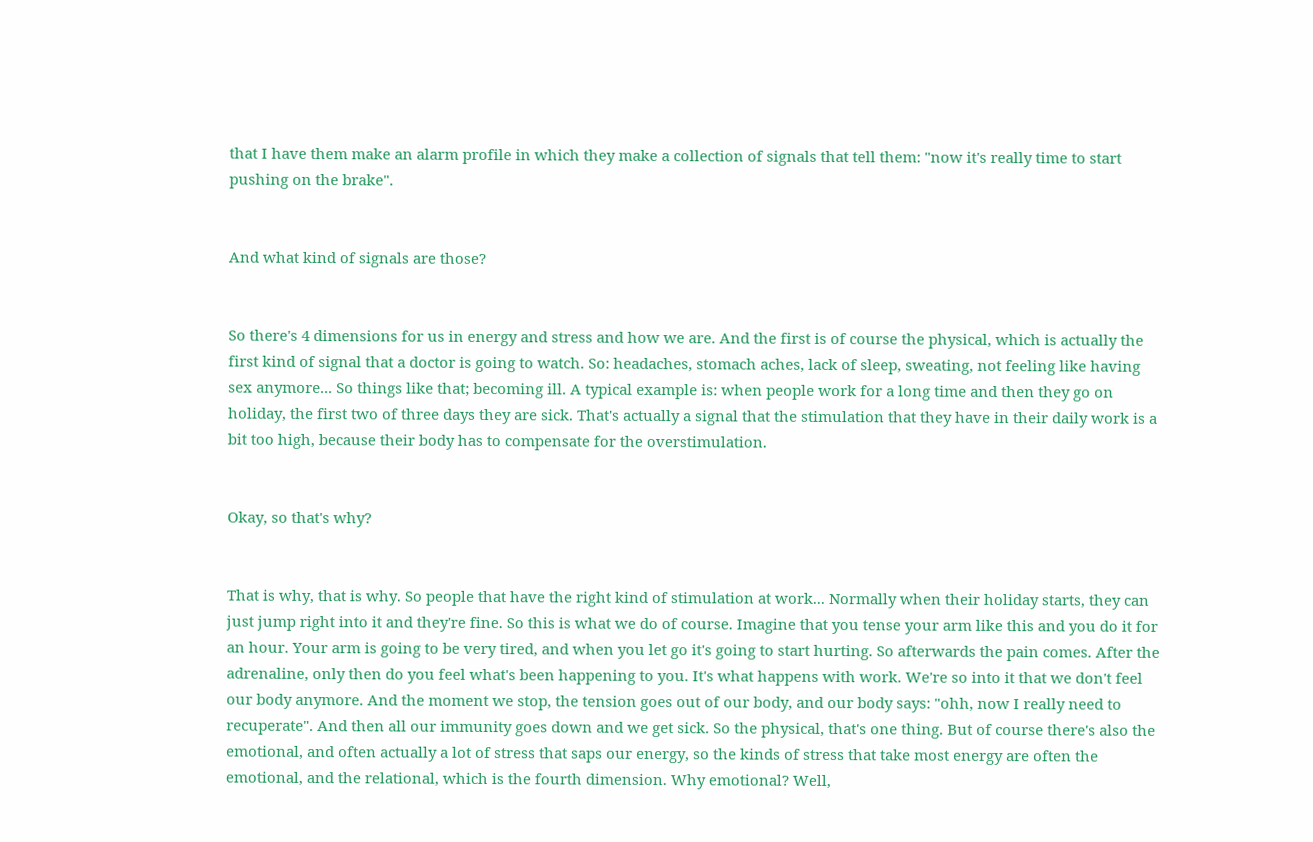that I have them make an alarm profile in which they make a collection of signals that tell them: "now it's really time to start pushing on the brake".


And what kind of signals are those?


So there's 4 dimensions for us in energy and stress and how we are. And the first is of course the physical, which is actually the first kind of signal that a doctor is going to watch. So: headaches, stomach aches, lack of sleep, sweating, not feeling like having sex anymore... So things like that; becoming ill. A typical example is: when people work for a long time and then they go on holiday, the first two of three days they are sick. That's actually a signal that the stimulation that they have in their daily work is a bit too high, because their body has to compensate for the overstimulation.


Okay, so that's why?


That is why, that is why. So people that have the right kind of stimulation at work... Normally when their holiday starts, they can just jump right into it and they're fine. So this is what we do of course. Imagine that you tense your arm like this and you do it for an hour. Your arm is going to be very tired, and when you let go it's going to start hurting. So afterwards the pain comes. After the adrenaline, only then do you feel what's been happening to you. It's what happens with work. We're so into it that we don't feel our body anymore. And the moment we stop, the tension goes out of our body, and our body says: "ohh, now I really need to recuperate". And then all our immunity goes down and we get sick. So the physical, that's one thing. But of course there's also the emotional, and often actually a lot of stress that saps our energy, so the kinds of stress that take most energy are often the emotional, and the relational, which is the fourth dimension. Why emotional? Well,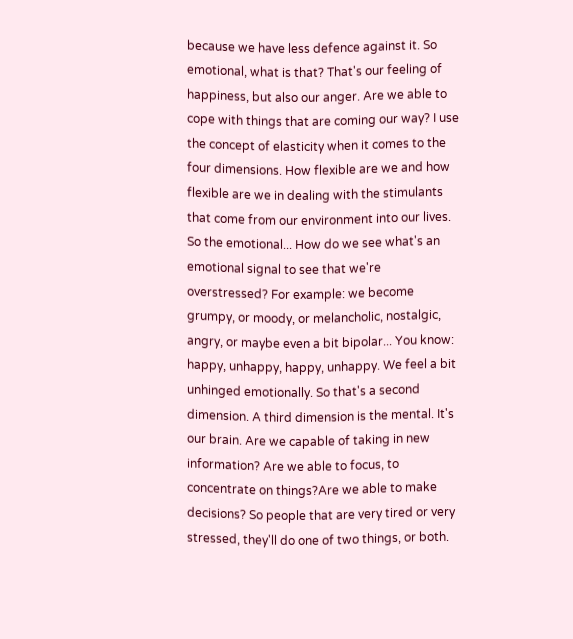because we have less defence against it. So emotional, what is that? That's our feeling of happiness, but also our anger. Are we able to cope with things that are coming our way? I use the concept of elasticity when it comes to the four dimensions. How flexible are we and how flexible are we in dealing with the stimulants that come from our environment into our lives. So the emotional... How do we see what's an emotional signal to see that we're overstressed? For example: we become grumpy, or moody, or melancholic, nostalgic, angry, or maybe even a bit bipolar... You know: happy, unhappy, happy, unhappy. We feel a bit unhinged emotionally. So that's a second dimension. A third dimension is the mental. It's our brain. Are we capable of taking in new information? Are we able to focus, to concentrate on things?Are we able to make decisions? So people that are very tired or very stressed, they'll do one of two things, or both.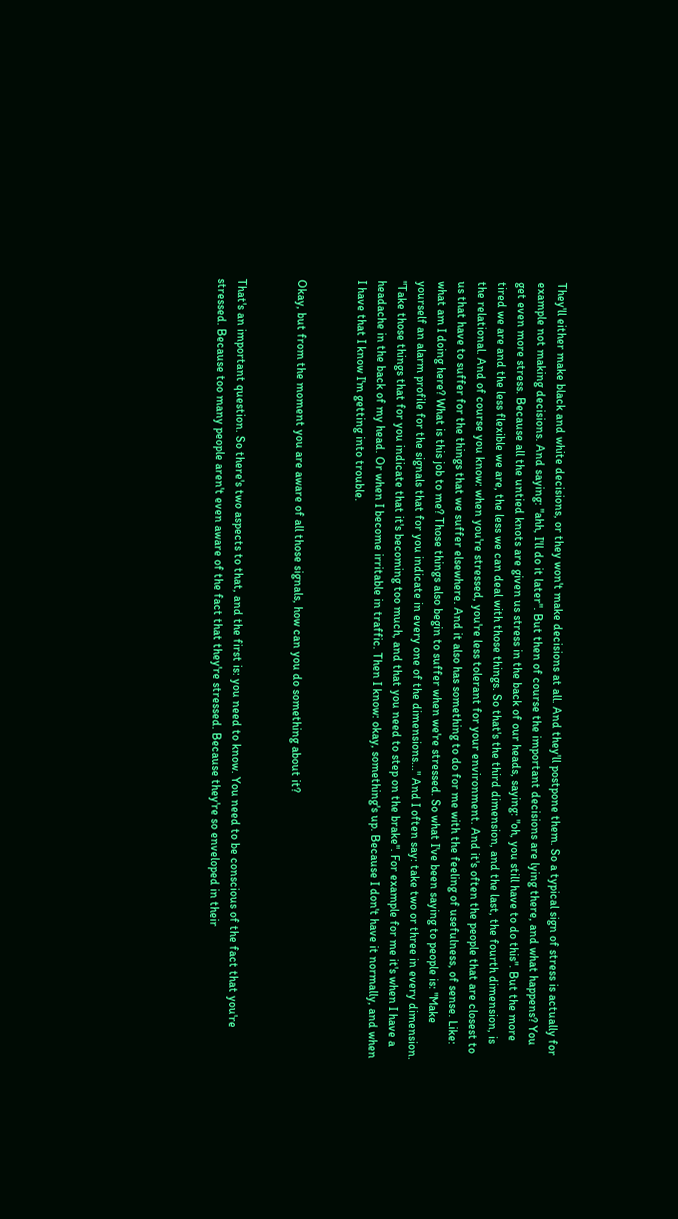They'll either make black and white decisions, or they won't make decisions at all. And they'll postpone them. So a typical sign of stress is actually for example not making decisions. And saying: "ahh, I'll do it later". But then of course the important decisions are lying there, and what happens? You get even more stress. Because all the untied knots are given us stress in the back of our heads, saying: "oh, you still have to do this". But the more tired we are and the less flexible we are, the less we can deal with those things. So that's the third dimension, and the last, the fourth dimension, is the relational. And of course you know: when you're stressed, you're less tolerant for your environment. And it's often the people that are closest to us that have to suffer for the things that we suffer elsewhere. And it also has something to do for me with the feeling of usefulness, of sense. Like: what am I doing here? What is this job to me? Those things also begin to suffer when we're stressed. So what I've been saying to people is: "Make yourself an alarm profile for the signals that for you indicate in every one of the dimensions..." And I often say: take two or three in every dimension. "Take those things that for you indicate that it's becoming too much, and that you need to step on the brake". For example for me it's when I have a headache in the back of my head. Or when I become irritable in traffic. Then I know: okay, something's up. Because I don't have it normally, and when I have that I know I'm getting into trouble.


Okay, but from the moment you are aware of all those signals, how can you do something about it?


That's an important question. So there's two aspects to that, and the first is: you need to know. You need to be conscious of the fact that you're stressed. Because too many people aren't even aware of the fact that they're stressed. Because they're so enveloped in their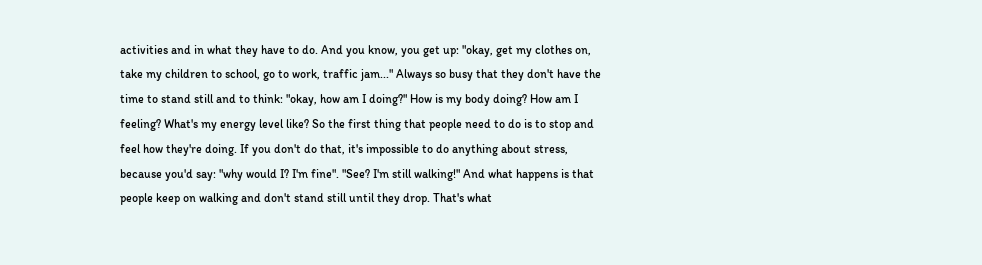activities and in what they have to do. And you know, you get up: "okay, get my clothes on, take my children to school, go to work, traffic jam..." Always so busy that they don't have the time to stand still and to think: "okay, how am I doing?" How is my body doing? How am I feeling? What's my energy level like? So the first thing that people need to do is to stop and feel how they're doing. If you don't do that, it's impossible to do anything about stress, because you'd say: "why would I? I'm fine". "See? I'm still walking!" And what happens is that people keep on walking and don't stand still until they drop. That's what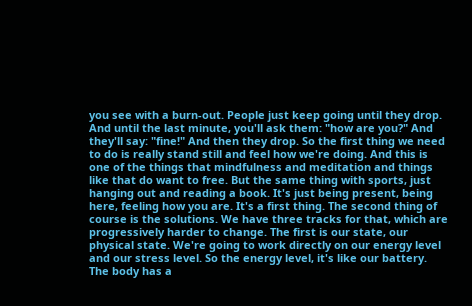you see with a burn-out. People just keep going until they drop. And until the last minute, you'll ask them: "how are you?" And they'll say: "fine!" And then they drop. So the first thing we need to do is really stand still and feel how we're doing. And this is one of the things that mindfulness and meditation and things like that do want to free. But the same thing with sports, just hanging out and reading a book. It's just being present, being here, feeling how you are. It's a first thing. The second thing of course is the solutions. We have three tracks for that, which are progressively harder to change. The first is our state, our physical state. We're going to work directly on our energy level and our stress level. So the energy level, it's like our battery. The body has a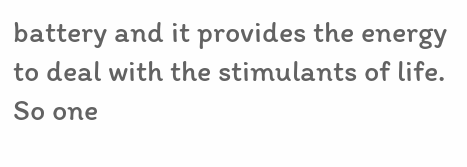battery and it provides the energy to deal with the stimulants of life. So one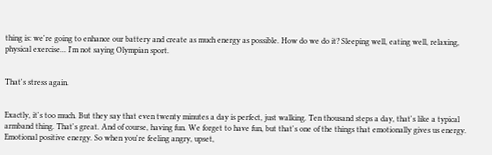thing is: we're going to enhance our battery and create as much energy as possible. How do we do it? Sleeping well, eating well, relaxing, physical exercise... I'm not saying Olympian sport.


That's stress again.


Exactly, it's too much. But they say that even twenty minutes a day is perfect, just walking. Ten thousand steps a day, that's like a typical armband thing. That's great. And of course, having fun. We forget to have fun, but that's one of the things that emotionally gives us energy. Emotional positive energy. So when you're feeling angry, upset,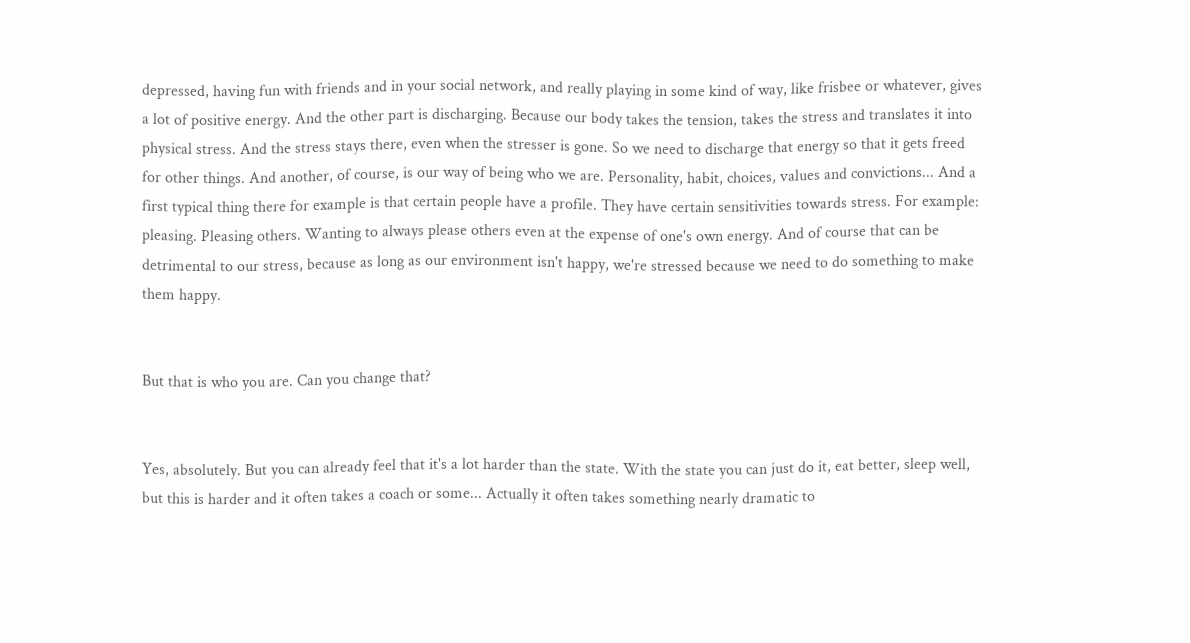depressed, having fun with friends and in your social network, and really playing in some kind of way, like frisbee or whatever, gives a lot of positive energy. And the other part is discharging. Because our body takes the tension, takes the stress and translates it into physical stress. And the stress stays there, even when the stresser is gone. So we need to discharge that energy so that it gets freed for other things. And another, of course, is our way of being who we are. Personality, habit, choices, values and convictions... And a first typical thing there for example is that certain people have a profile. They have certain sensitivities towards stress. For example: pleasing. Pleasing others. Wanting to always please others even at the expense of one's own energy. And of course that can be detrimental to our stress, because as long as our environment isn't happy, we're stressed because we need to do something to make them happy.


But that is who you are. Can you change that?


Yes, absolutely. But you can already feel that it's a lot harder than the state. With the state you can just do it, eat better, sleep well, but this is harder and it often takes a coach or some... Actually it often takes something nearly dramatic to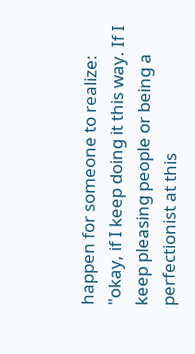happen for someone to realize: "okay, if I keep doing it this way. If I keep pleasing people or being a perfectionist at this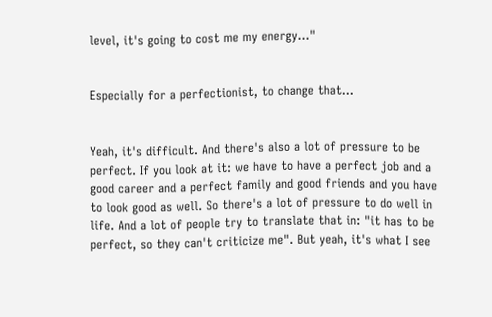level, it's going to cost me my energy..."


Especially for a perfectionist, to change that...


Yeah, it's difficult. And there's also a lot of pressure to be perfect. If you look at it: we have to have a perfect job and a good career and a perfect family and good friends and you have to look good as well. So there's a lot of pressure to do well in life. And a lot of people try to translate that in: "it has to be perfect, so they can't criticize me". But yeah, it's what I see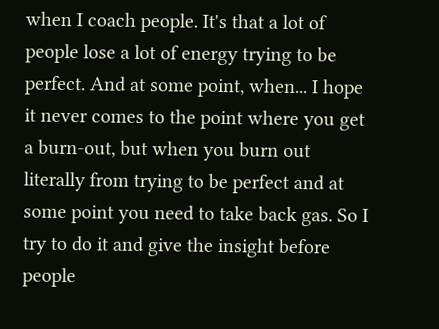when I coach people. It's that a lot of people lose a lot of energy trying to be perfect. And at some point, when... I hope it never comes to the point where you get a burn-out, but when you burn out literally from trying to be perfect and at some point you need to take back gas. So I try to do it and give the insight before people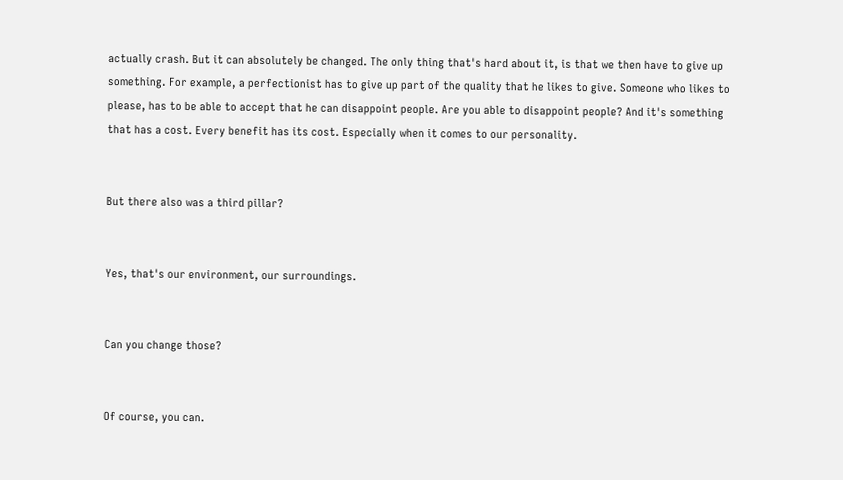actually crash. But it can absolutely be changed. The only thing that's hard about it, is that we then have to give up something. For example, a perfectionist has to give up part of the quality that he likes to give. Someone who likes to please, has to be able to accept that he can disappoint people. Are you able to disappoint people? And it's something that has a cost. Every benefit has its cost. Especially when it comes to our personality.


But there also was a third pillar?


Yes, that's our environment, our surroundings.


Can you change those?


Of course, you can.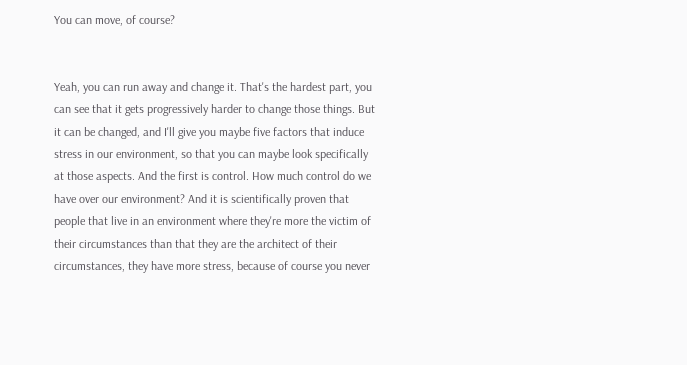You can move, of course?


Yeah, you can run away and change it. That's the hardest part, you can see that it gets progressively harder to change those things. But it can be changed, and I'll give you maybe five factors that induce stress in our environment, so that you can maybe look specifically at those aspects. And the first is control. How much control do we have over our environment? And it is scientifically proven that people that live in an environment where they're more the victim of their circumstances than that they are the architect of their circumstances, they have more stress, because of course you never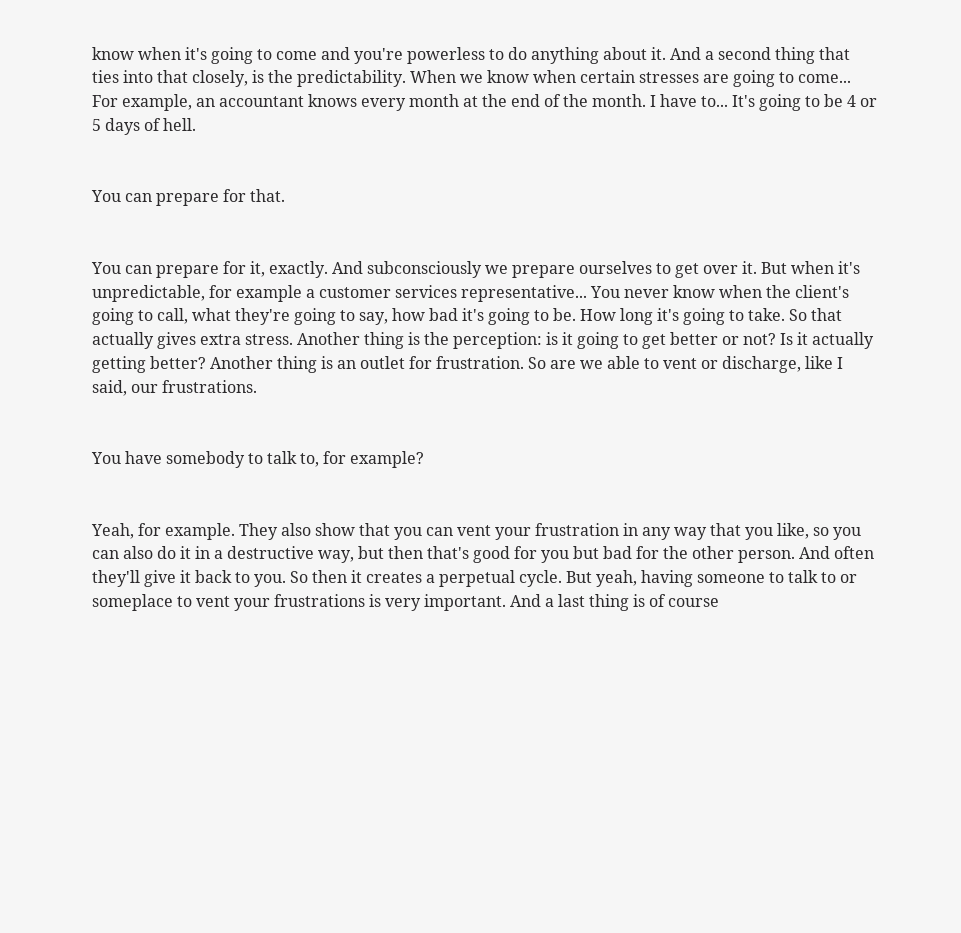know when it's going to come and you're powerless to do anything about it. And a second thing that ties into that closely, is the predictability. When we know when certain stresses are going to come... For example, an accountant knows every month at the end of the month. I have to... It's going to be 4 or 5 days of hell.


You can prepare for that.


You can prepare for it, exactly. And subconsciously we prepare ourselves to get over it. But when it's unpredictable, for example a customer services representative... You never know when the client's going to call, what they're going to say, how bad it's going to be. How long it's going to take. So that actually gives extra stress. Another thing is the perception: is it going to get better or not? Is it actually getting better? Another thing is an outlet for frustration. So are we able to vent or discharge, like I said, our frustrations.


You have somebody to talk to, for example?


Yeah, for example. They also show that you can vent your frustration in any way that you like, so you can also do it in a destructive way, but then that's good for you but bad for the other person. And often they'll give it back to you. So then it creates a perpetual cycle. But yeah, having someone to talk to or someplace to vent your frustrations is very important. And a last thing is of course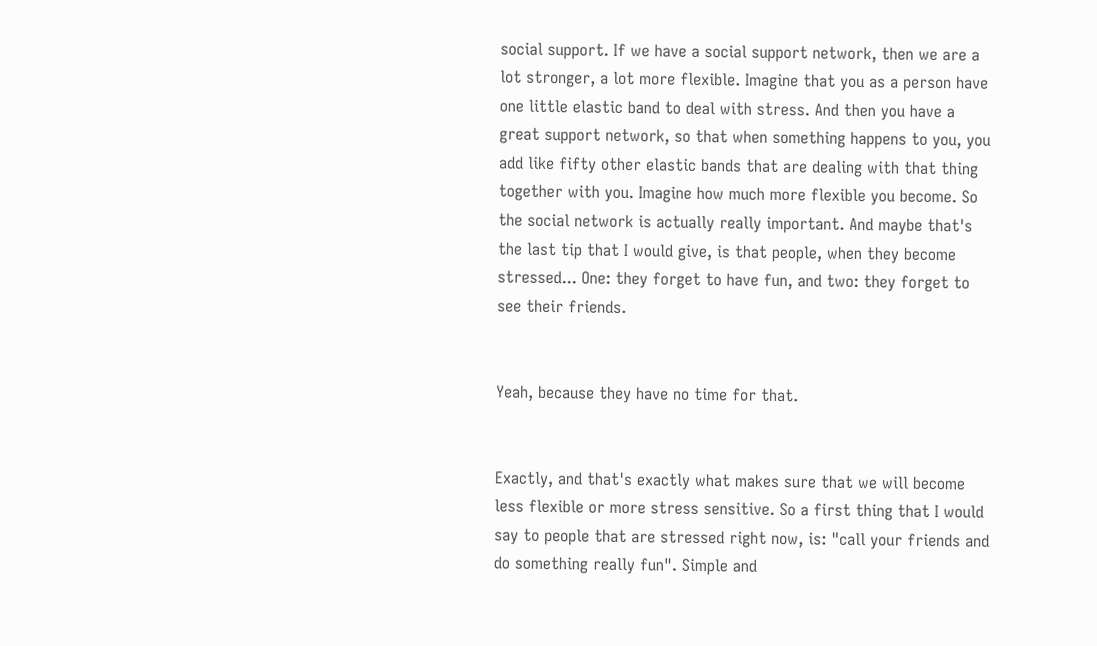social support. If we have a social support network, then we are a lot stronger, a lot more flexible. Imagine that you as a person have one little elastic band to deal with stress. And then you have a great support network, so that when something happens to you, you add like fifty other elastic bands that are dealing with that thing together with you. Imagine how much more flexible you become. So the social network is actually really important. And maybe that's the last tip that I would give, is that people, when they become stressed... One: they forget to have fun, and two: they forget to see their friends.


Yeah, because they have no time for that.


Exactly, and that's exactly what makes sure that we will become less flexible or more stress sensitive. So a first thing that I would say to people that are stressed right now, is: "call your friends and do something really fun". Simple and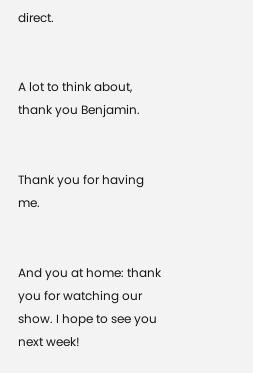direct.


A lot to think about, thank you Benjamin.


Thank you for having me.


And you at home: thank you for watching our show. I hope to see you next week!